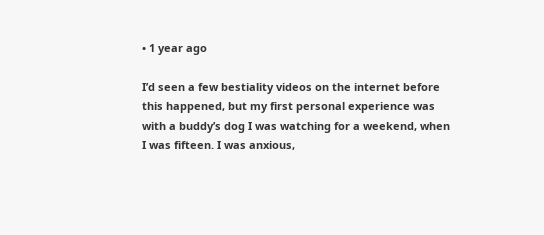• 1 year ago

I’d seen a few bestiality videos on the internet before this happened, but my first personal experience was with a buddy’s dog I was watching for a weekend, when I was fifteen. I was anxious,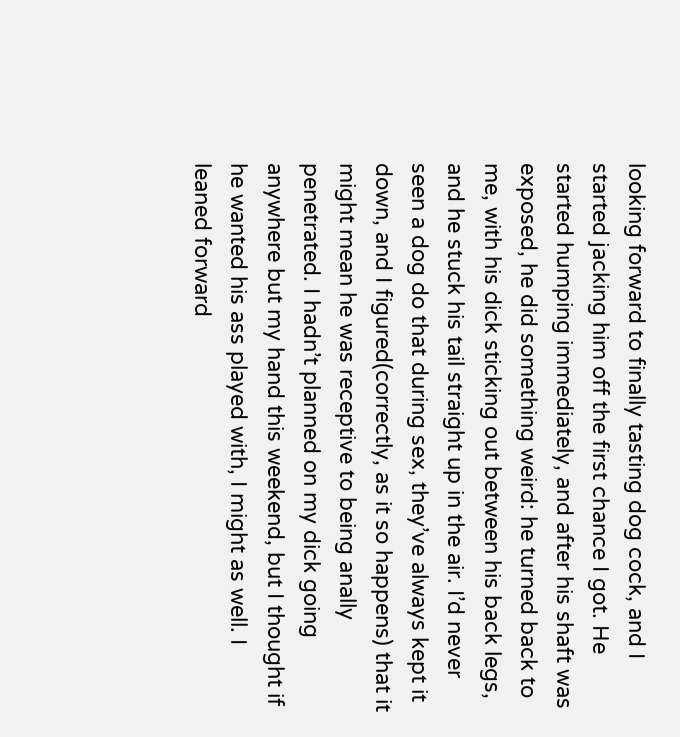looking forward to finally tasting dog cock, and I started jacking him off the first chance I got. He started humping immediately, and after his shaft was exposed, he did something weird: he turned back to me, with his dick sticking out between his back legs, and he stuck his tail straight up in the air. I’d never seen a dog do that during sex, they’ve always kept it down, and I figured(correctly, as it so happens) that it might mean he was receptive to being anally penetrated. I hadn’t planned on my dick going anywhere but my hand this weekend, but I thought if he wanted his ass played with, I might as well. I leaned forward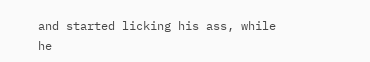and started licking his ass, while he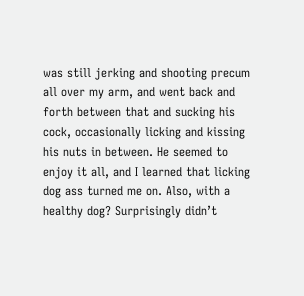was still jerking and shooting precum all over my arm, and went back and forth between that and sucking his cock, occasionally licking and kissing his nuts in between. He seemed to enjoy it all, and I learned that licking dog ass turned me on. Also, with a healthy dog? Surprisingly didn’t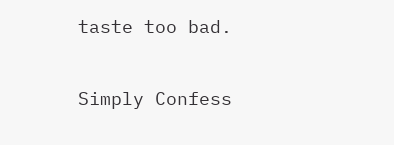taste too bad.

Simply Confess